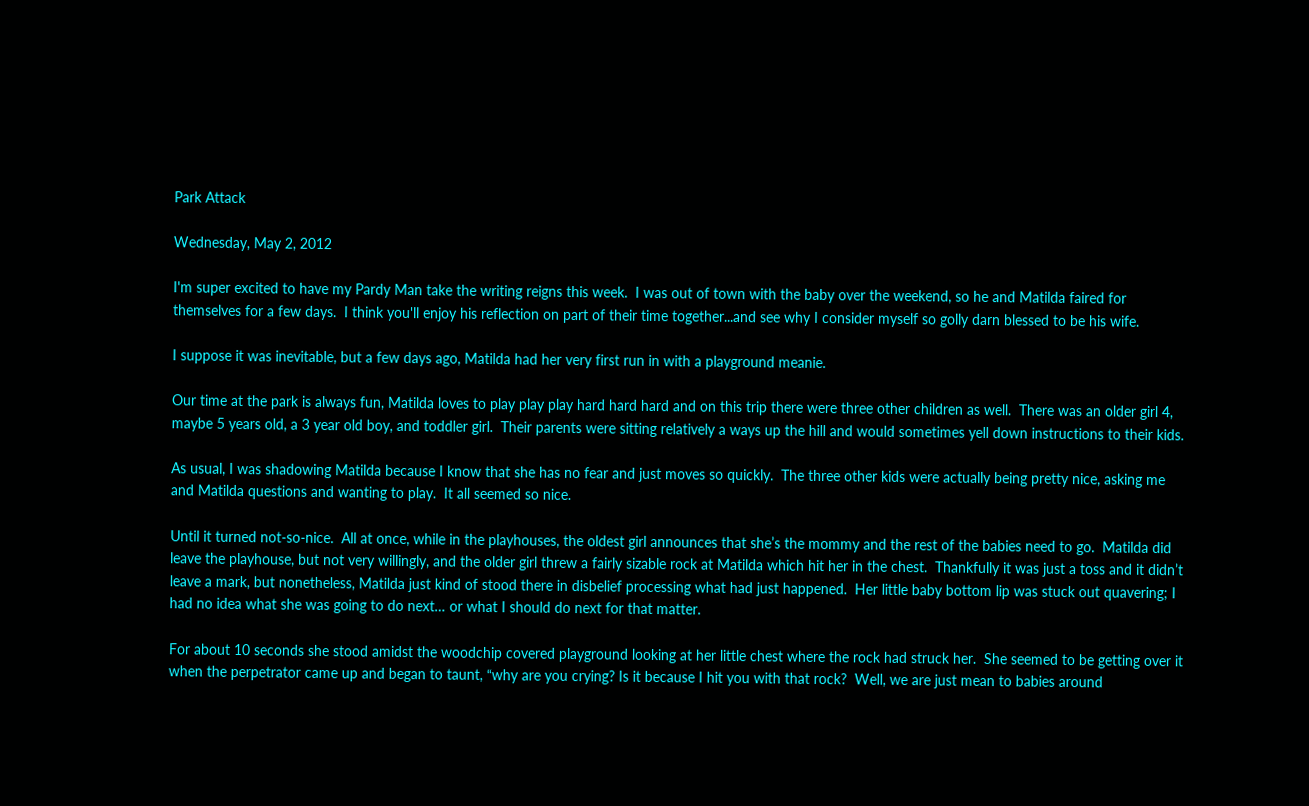Park Attack

Wednesday, May 2, 2012

I'm super excited to have my Pardy Man take the writing reigns this week.  I was out of town with the baby over the weekend, so he and Matilda faired for themselves for a few days.  I think you'll enjoy his reflection on part of their time together...and see why I consider myself so golly darn blessed to be his wife.

I suppose it was inevitable, but a few days ago, Matilda had her very first run in with a playground meanie.

Our time at the park is always fun, Matilda loves to play play play hard hard hard and on this trip there were three other children as well.  There was an older girl 4, maybe 5 years old, a 3 year old boy, and toddler girl.  Their parents were sitting relatively a ways up the hill and would sometimes yell down instructions to their kids.

As usual, I was shadowing Matilda because I know that she has no fear and just moves so quickly.  The three other kids were actually being pretty nice, asking me and Matilda questions and wanting to play.  It all seemed so nice.

Until it turned not-so-nice.  All at once, while in the playhouses, the oldest girl announces that she’s the mommy and the rest of the babies need to go.  Matilda did leave the playhouse, but not very willingly, and the older girl threw a fairly sizable rock at Matilda which hit her in the chest.  Thankfully it was just a toss and it didn’t leave a mark, but nonetheless, Matilda just kind of stood there in disbelief processing what had just happened.  Her little baby bottom lip was stuck out quavering; I had no idea what she was going to do next… or what I should do next for that matter.

For about 10 seconds she stood amidst the woodchip covered playground looking at her little chest where the rock had struck her.  She seemed to be getting over it when the perpetrator came up and began to taunt, “why are you crying? Is it because I hit you with that rock?  Well, we are just mean to babies around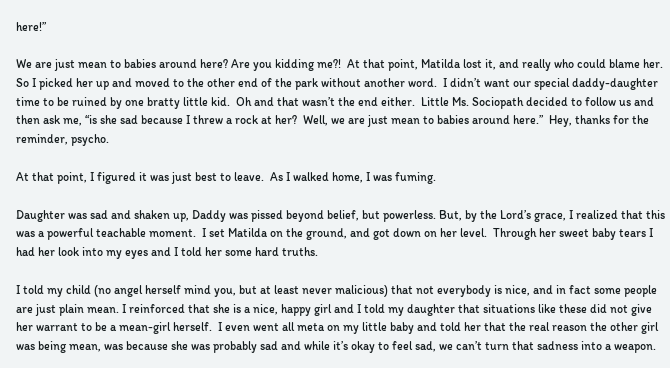here!”

We are just mean to babies around here? Are you kidding me?!  At that point, Matilda lost it, and really who could blame her.  So I picked her up and moved to the other end of the park without another word.  I didn’t want our special daddy-daughter time to be ruined by one bratty little kid.  Oh and that wasn’t the end either.  Little Ms. Sociopath decided to follow us and then ask me, “is she sad because I threw a rock at her?  Well, we are just mean to babies around here.”  Hey, thanks for the reminder, psycho.

At that point, I figured it was just best to leave.  As I walked home, I was fuming.

Daughter was sad and shaken up, Daddy was pissed beyond belief, but powerless. But, by the Lord’s grace, I realized that this was a powerful teachable moment.  I set Matilda on the ground, and got down on her level.  Through her sweet baby tears I had her look into my eyes and I told her some hard truths.

I told my child (no angel herself mind you, but at least never malicious) that not everybody is nice, and in fact some people are just plain mean. I reinforced that she is a nice, happy girl and I told my daughter that situations like these did not give her warrant to be a mean-girl herself.  I even went all meta on my little baby and told her that the real reason the other girl was being mean, was because she was probably sad and while it’s okay to feel sad, we can’t turn that sadness into a weapon.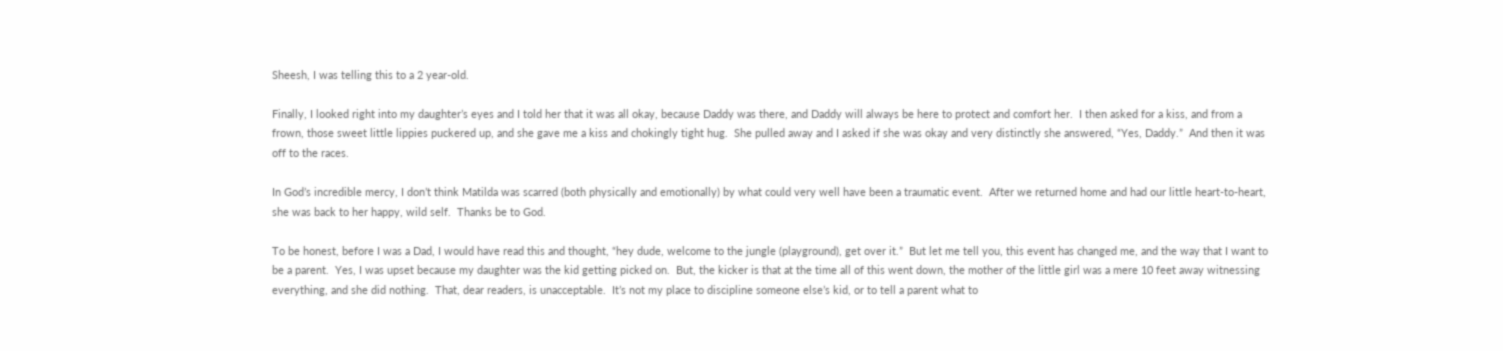Sheesh, I was telling this to a 2 year-old.

Finally, I looked right into my daughter’s eyes and I told her that it was all okay, because Daddy was there, and Daddy will always be here to protect and comfort her.  I then asked for a kiss, and from a frown, those sweet little lippies puckered up, and she gave me a kiss and chokingly tight hug.  She pulled away and I asked if she was okay and very distinctly she answered, “Yes, Daddy.”  And then it was off to the races.

In God’s incredible mercy, I don’t think Matilda was scarred (both physically and emotionally) by what could very well have been a traumatic event.  After we returned home and had our little heart-to-heart, she was back to her happy, wild self.  Thanks be to God.

To be honest, before I was a Dad, I would have read this and thought, “hey dude, welcome to the jungle (playground), get over it.”  But let me tell you, this event has changed me, and the way that I want to be a parent.  Yes, I was upset because my daughter was the kid getting picked on.  But, the kicker is that at the time all of this went down, the mother of the little girl was a mere 10 feet away witnessing everything, and she did nothing.  That, dear readers, is unacceptable.  It’s not my place to discipline someone else’s kid, or to tell a parent what to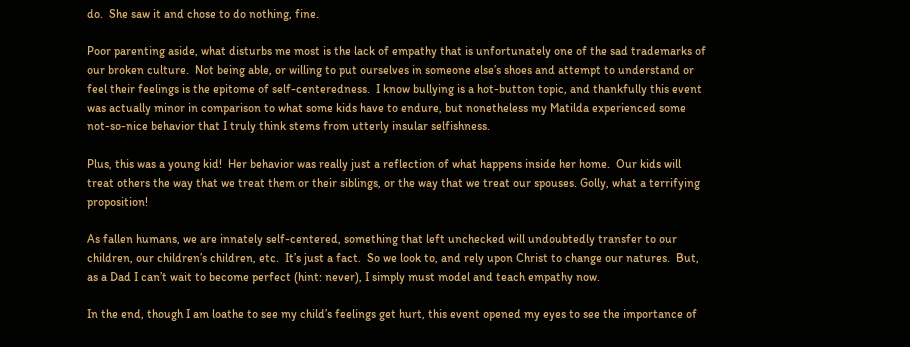do.  She saw it and chose to do nothing, fine.

Poor parenting aside, what disturbs me most is the lack of empathy that is unfortunately one of the sad trademarks of our broken culture.  Not being able, or willing to put ourselves in someone else’s shoes and attempt to understand or feel their feelings is the epitome of self-centeredness.  I know bullying is a hot-button topic, and thankfully this event was actually minor in comparison to what some kids have to endure, but nonetheless my Matilda experienced some not-so-nice behavior that I truly think stems from utterly insular selfishness.

Plus, this was a young kid!  Her behavior was really just a reflection of what happens inside her home.  Our kids will treat others the way that we treat them or their siblings, or the way that we treat our spouses. Golly, what a terrifying proposition!

As fallen humans, we are innately self-centered, something that left unchecked will undoubtedly transfer to our children, our children’s children, etc.  It’s just a fact.  So we look to, and rely upon Christ to change our natures.  But, as a Dad I can’t wait to become perfect (hint: never), I simply must model and teach empathy now.

In the end, though I am loathe to see my child’s feelings get hurt, this event opened my eyes to see the importance of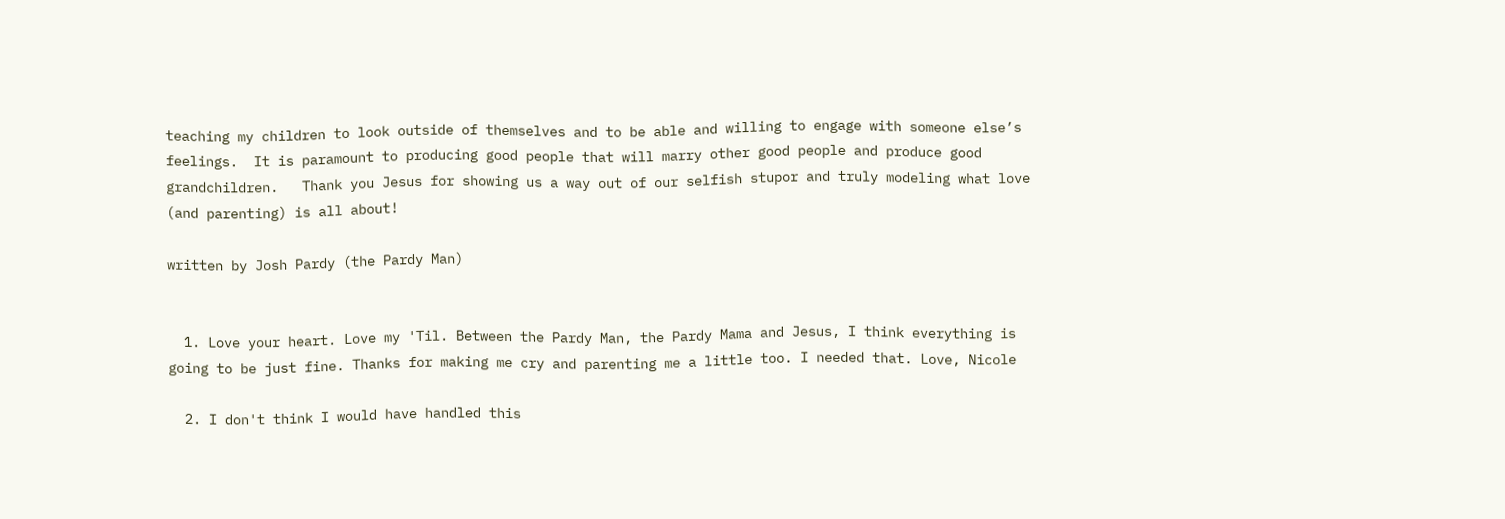teaching my children to look outside of themselves and to be able and willing to engage with someone else’s feelings.  It is paramount to producing good people that will marry other good people and produce good grandchildren.   Thank you Jesus for showing us a way out of our selfish stupor and truly modeling what love (and parenting) is all about!

written by Josh Pardy (the Pardy Man)


  1. Love your heart. Love my 'Til. Between the Pardy Man, the Pardy Mama and Jesus, I think everything is going to be just fine. Thanks for making me cry and parenting me a little too. I needed that. Love, Nicole

  2. I don't think I would have handled this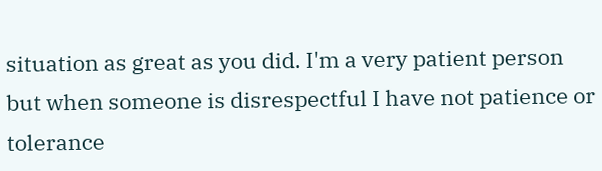situation as great as you did. I'm a very patient person but when someone is disrespectful I have not patience or tolerance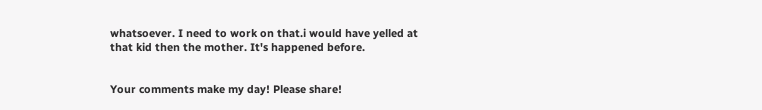whatsoever. I need to work on that.i would have yelled at that kid then the mother. It's happened before.


Your comments make my day! Please share!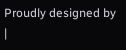Proudly designed by |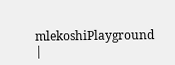mlekoshiPlayground |